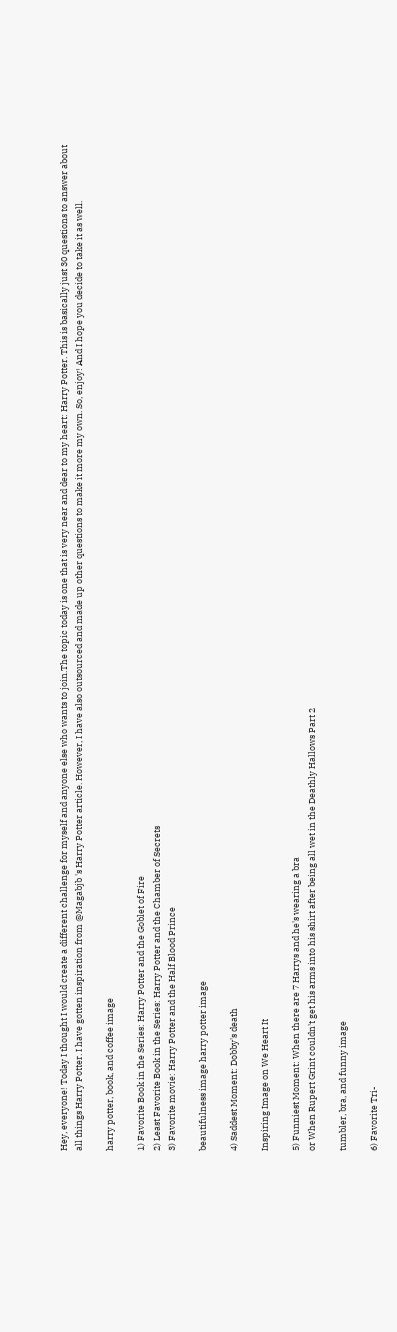Hey, everyone! Today I thought I would create a different challenge for myself and anyone else who wants to join.The topic today is one that is very near and dear to my heart: Harry Potter. This is basically just 30 questions to answer about all things Harry Potter. I have gotten inspiration from @Magabjb 's Harry Potter article. However, I have also outsourced and made up other questions to make it more my own. So, enjoy! And I hope you decide to take it as well.

harry potter, book, and coffee image

1) Favorite Book in the Series: Harry Potter and the Goblet of Fire
2) Least Favorite Book in the Series: Harry Potter and the Chamber of Secrets
3) Favorite movie: Harry Potter and the Half Blood Prince

beautifulness image harry potter image

4) Saddest Moment: Dobby's death

Inspiring Image on We Heart It

5) Funniest Moment: When there are 7 Harrys and he's wearing a bra
or When Rupert Grint couldn't get his arms into his shirt after being all wet in the Deathly Hallows Part 2

tumbler, bra, and funny image

6) Favorite Tri-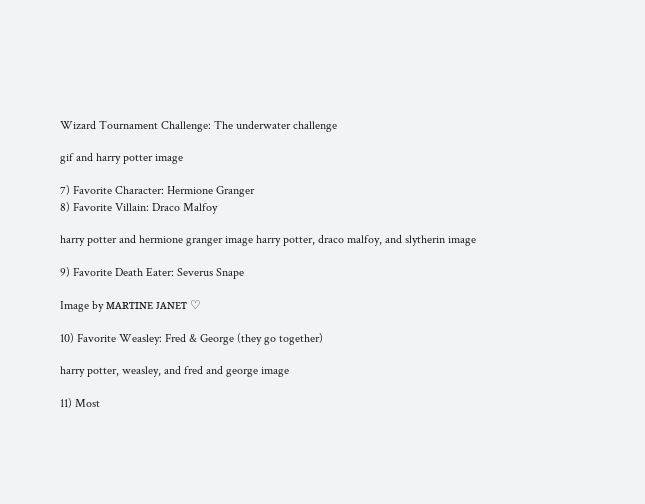Wizard Tournament Challenge: The underwater challenge

gif and harry potter image

7) Favorite Character: Hermione Granger
8) Favorite Villain: Draco Malfoy

harry potter and hermione granger image harry potter, draco malfoy, and slytherin image

9) Favorite Death Eater: Severus Snape

Image by ᴍᴀʀᴛɪɴᴇ ᴊᴀɴᴇᴛ ♡

10) Favorite Weasley: Fred & George (they go together)

harry potter, weasley, and fred and george image

11) Most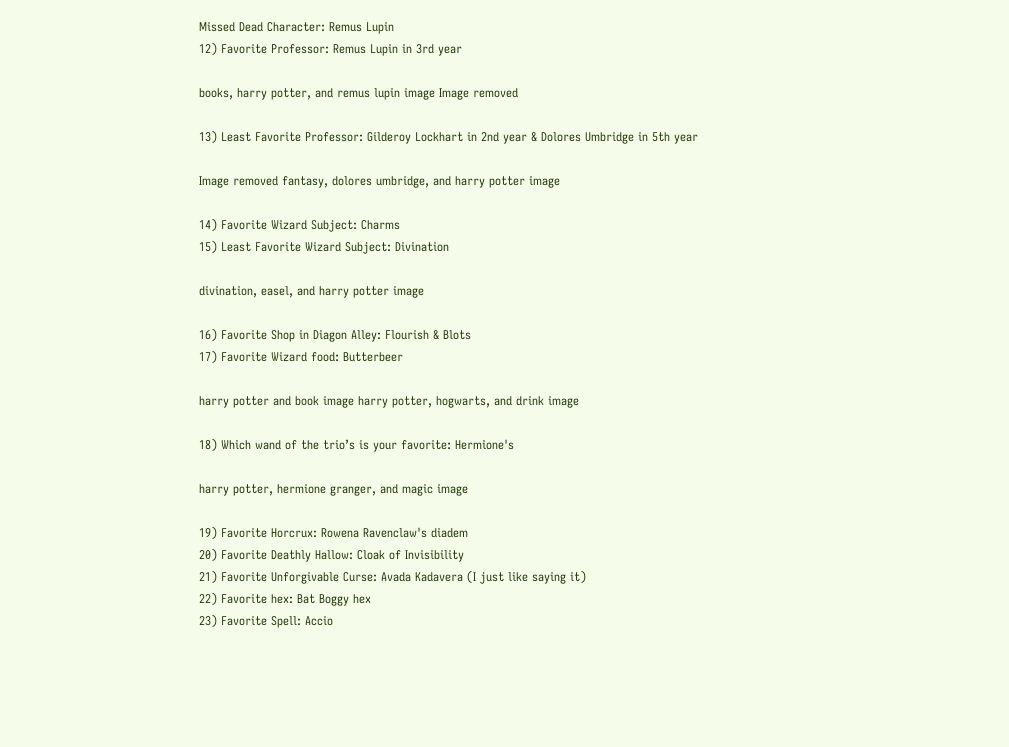Missed Dead Character: Remus Lupin
12) Favorite Professor: Remus Lupin in 3rd year

books, harry potter, and remus lupin image Image removed

13) Least Favorite Professor: Gilderoy Lockhart in 2nd year & Dolores Umbridge in 5th year

Image removed fantasy, dolores umbridge, and harry potter image

14) Favorite Wizard Subject: Charms
15) Least Favorite Wizard Subject: Divination

divination, easel, and harry potter image

16) Favorite Shop in Diagon Alley: Flourish & Blots
17) Favorite Wizard food: Butterbeer

harry potter and book image harry potter, hogwarts, and drink image

18) Which wand of the trio’s is your favorite: Hermione's

harry potter, hermione granger, and magic image

19) Favorite Horcrux: Rowena Ravenclaw's diadem
20) Favorite Deathly Hallow: Cloak of Invisibility
21) Favorite Unforgivable Curse: Avada Kadavera (I just like saying it)
22) Favorite hex: Bat Boggy hex
23) Favorite Spell: Accio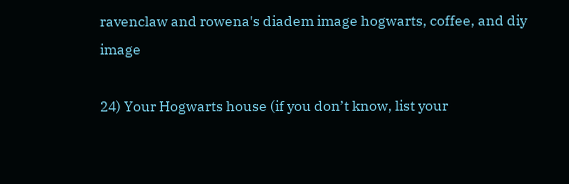ravenclaw and rowena's diadem image hogwarts, coffee, and diy image

24) Your Hogwarts house (if you don’t know, list your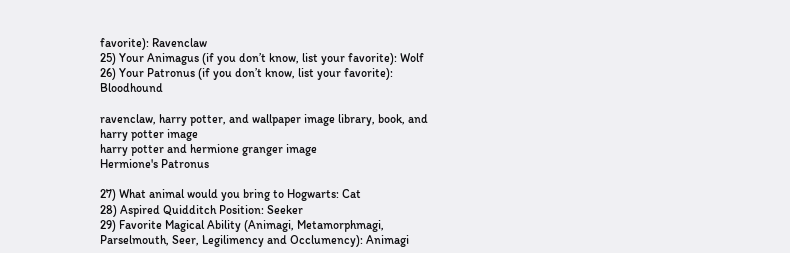favorite): Ravenclaw
25) Your Animagus (if you don’t know, list your favorite): Wolf
26) Your Patronus (if you don’t know, list your favorite): Bloodhound

ravenclaw, harry potter, and wallpaper image library, book, and harry potter image
harry potter and hermione granger image
Hermione's Patronus

27) What animal would you bring to Hogwarts: Cat
28) Aspired Quidditch Position: Seeker
29) Favorite Magical Ability (Animagi, Metamorphmagi, Parselmouth, Seer, Legilimency and Occlumency): Animagi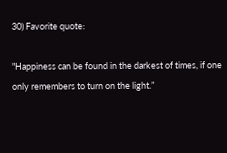30) Favorite quote:

"Happiness can be found in the darkest of times, if one only remembers to turn on the light.”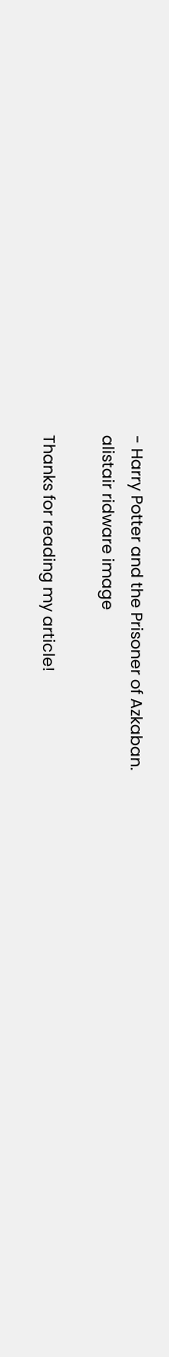- Harry Potter and the Prisoner of Azkaban.
alistair ridware image

Thanks for reading my article!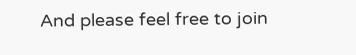And please feel free to join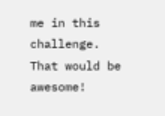me in this challenge. That would be awesome!